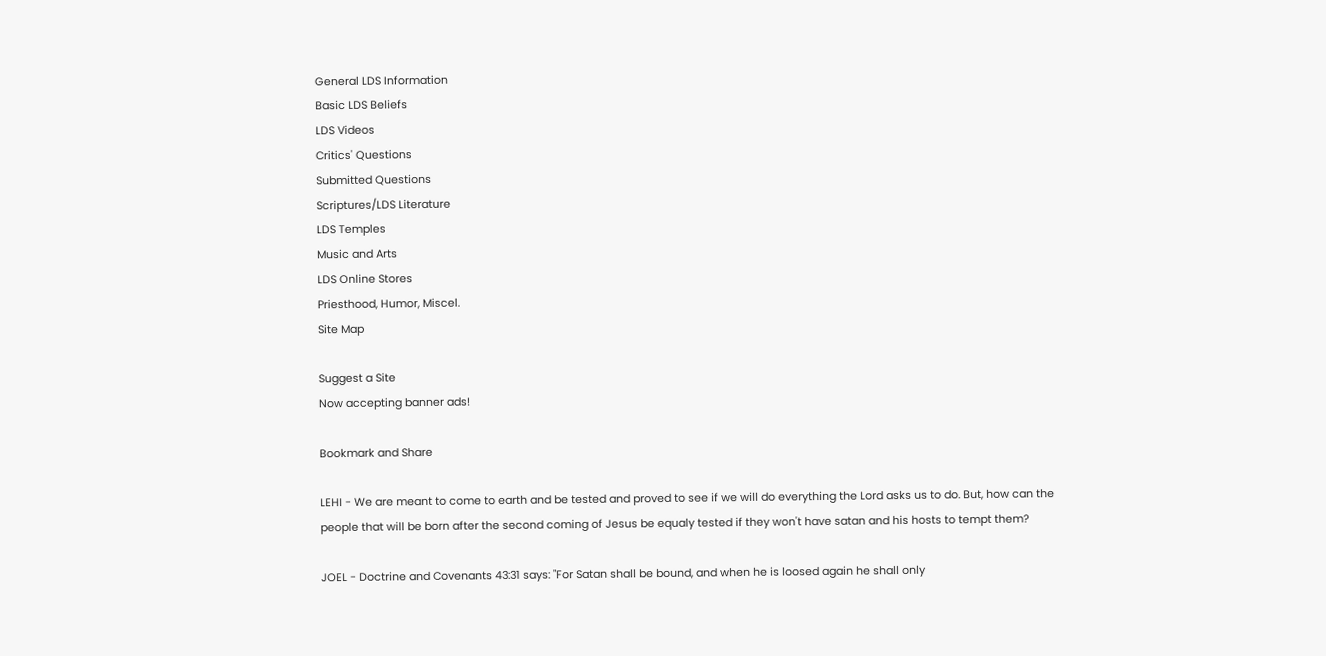General LDS Information
Basic LDS Beliefs
LDS Videos
Critics' Questions
Submitted Questions
Scriptures/LDS Literature
LDS Temples
Music and Arts
LDS Online Stores
Priesthood, Humor, Miscel.
Site Map

Suggest a Site
Now accepting banner ads!

Bookmark and Share

LEHI - We are meant to come to earth and be tested and proved to see if we will do everything the Lord asks us to do. But, how can the people that will be born after the second coming of Jesus be equaly tested if they won't have satan and his hosts to tempt them?

JOEL - Doctrine and Covenants 43:31 says: "For Satan shall be bound, and when he is loosed again he shall only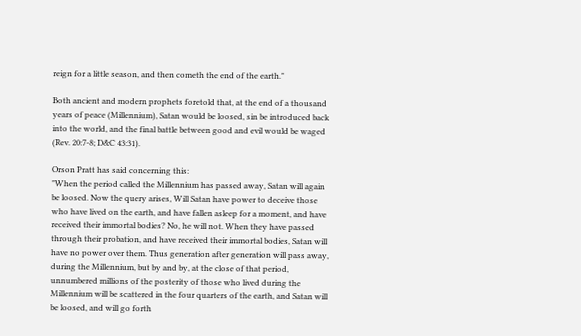reign for a little season, and then cometh the end of the earth."

Both ancient and modern prophets foretold that, at the end of a thousand years of peace (Millennium), Satan would be loosed, sin be introduced back into the world, and the final battle between good and evil would be waged (Rev. 20:7-8; D&C 43:31).

Orson Pratt has said concerning this:
"When the period called the Millennium has passed away, Satan will again be loosed. Now the query arises, Will Satan have power to deceive those who have lived on the earth, and have fallen asleep for a moment, and have received their immortal bodies? No, he will not. When they have passed through their probation, and have received their immortal bodies, Satan will have no power over them. Thus generation after generation will pass away, during the Millennium, but by and by, at the close of that period, unnumbered millions of the posterity of those who lived during the Millennium will be scattered in the four quarters of the earth, and Satan will be loosed, and will go forth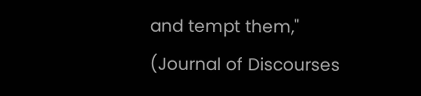and tempt them," (Journal of Discourses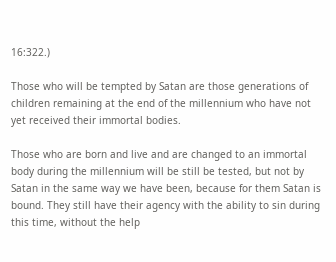16:322.)

Those who will be tempted by Satan are those generations of children remaining at the end of the millennium who have not yet received their immortal bodies.

Those who are born and live and are changed to an immortal body during the millennium will be still be tested, but not by Satan in the same way we have been, because for them Satan is bound. They still have their agency with the ability to sin during this time, without the help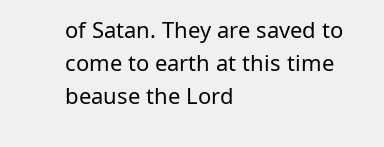of Satan. They are saved to come to earth at this time beause the Lord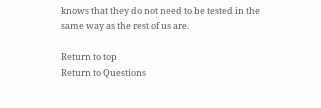knows that they do not need to be tested in the same way as the rest of us are.

Return to top
Return to Questions